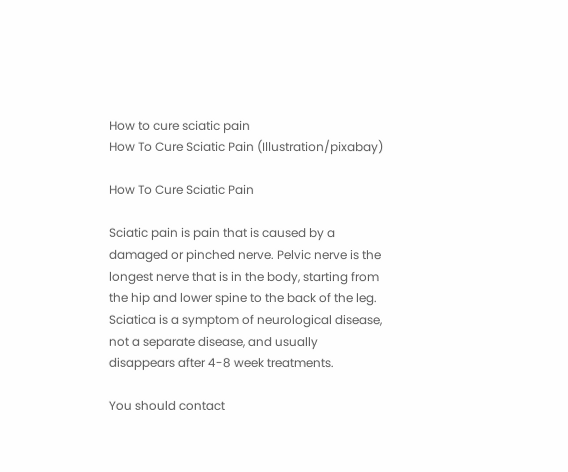How to cure sciatic pain
How To Cure Sciatic Pain (Illustration/pixabay)

How To Cure Sciatic Pain

Sciatic pain is pain that is caused by a damaged or pinched nerve. Pelvic nerve is the longest nerve that is in the body, starting from the hip and lower spine to the back of the leg. Sciatica is a symptom of neurological disease, not a separate disease, and usually disappears after 4-8 week treatments.

You should contact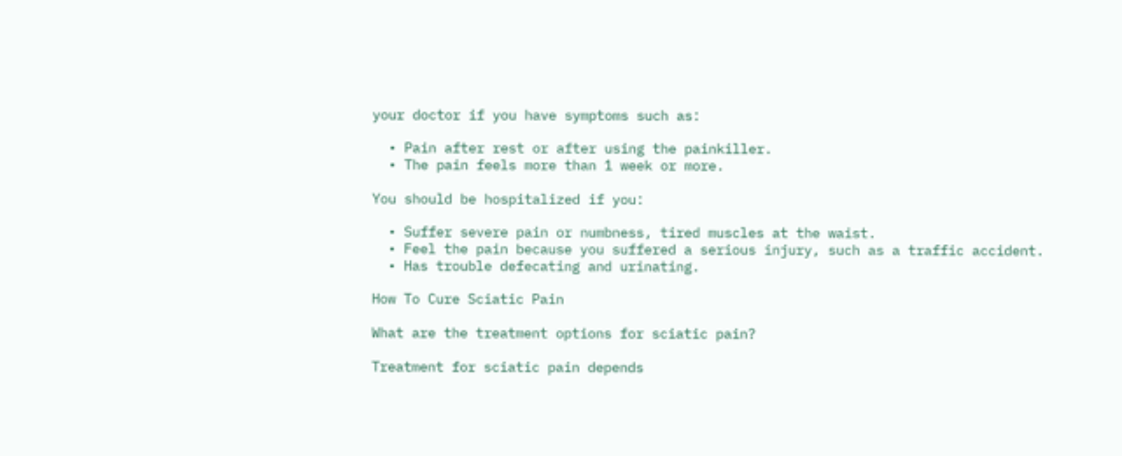your doctor if you have symptoms such as:

  • Pain after rest or after using the painkiller.
  • The pain feels more than 1 week or more.

You should be hospitalized if you:

  • Suffer severe pain or numbness, tired muscles at the waist.
  • Feel the pain because you suffered a serious injury, such as a traffic accident.
  • Has trouble defecating and urinating.

How To Cure Sciatic Pain

What are the treatment options for sciatic pain?

Treatment for sciatic pain depends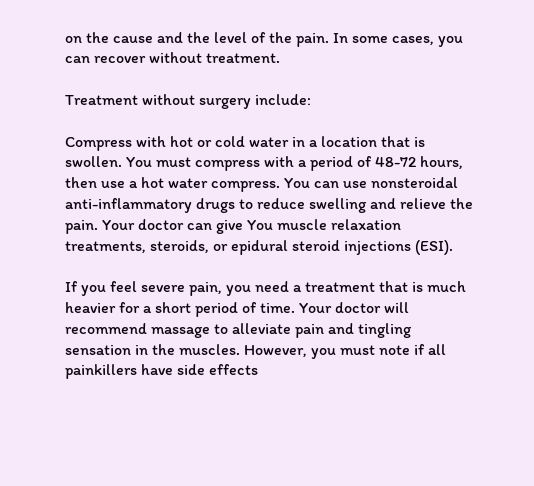on the cause and the level of the pain. In some cases, you can recover without treatment.

Treatment without surgery include:

Compress with hot or cold water in a location that is swollen. You must compress with a period of 48-72 hours, then use a hot water compress. You can use nonsteroidal anti-inflammatory drugs to reduce swelling and relieve the pain. Your doctor can give You muscle relaxation treatments, steroids, or epidural steroid injections (ESI).

If you feel severe pain, you need a treatment that is much heavier for a short period of time. Your doctor will recommend massage to alleviate pain and tingling sensation in the muscles. However, you must note if all painkillers have side effects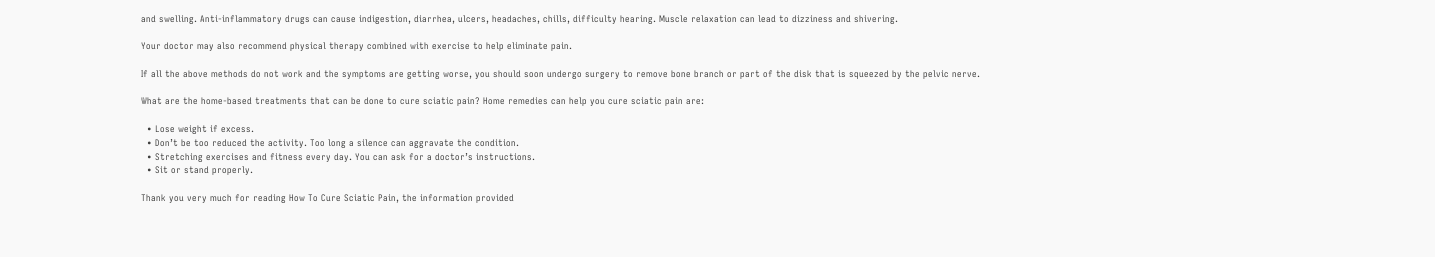and swelling. Anti-inflammatory drugs can cause indigestion, diarrhea, ulcers, headaches, chills, difficulty hearing. Muscle relaxation can lead to dizziness and shivering.

Your doctor may also recommend physical therapy combined with exercise to help eliminate pain.

If all the above methods do not work and the symptoms are getting worse, you should soon undergo surgery to remove bone branch or part of the disk that is squeezed by the pelvic nerve.

What are the home-based treatments that can be done to cure sciatic pain? Home remedies can help you cure sciatic pain are:

  • Lose weight if excess.
  • Don’t be too reduced the activity. Too long a silence can aggravate the condition.
  • Stretching exercises and fitness every day. You can ask for a doctor’s instructions.
  • Sit or stand properly.

Thank you very much for reading How To Cure Sciatic Pain, the information provided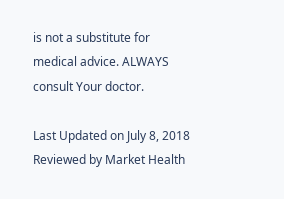is not a substitute for medical advice. ALWAYS consult Your doctor.

Last Updated on July 8, 2018 Reviewed by Market Health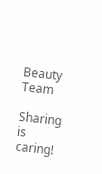Beauty Team

Sharing is caring!